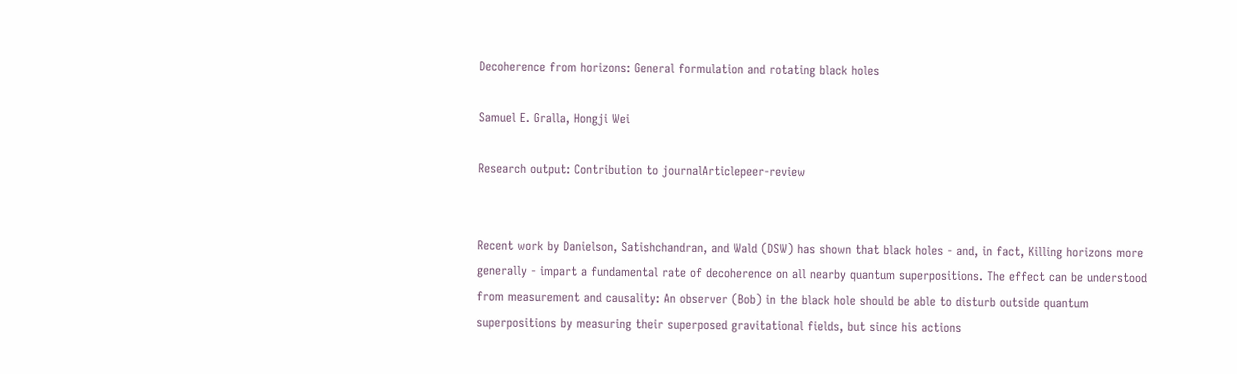Decoherence from horizons: General formulation and rotating black holes

Samuel E. Gralla, Hongji Wei

Research output: Contribution to journalArticlepeer-review


Recent work by Danielson, Satishchandran, and Wald (DSW) has shown that black holes - and, in fact, Killing horizons more generally - impart a fundamental rate of decoherence on all nearby quantum superpositions. The effect can be understood from measurement and causality: An observer (Bob) in the black hole should be able to disturb outside quantum superpositions by measuring their superposed gravitational fields, but since his actions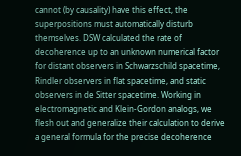cannot (by causality) have this effect, the superpositions must automatically disturb themselves. DSW calculated the rate of decoherence up to an unknown numerical factor for distant observers in Schwarzschild spacetime, Rindler observers in flat spacetime, and static observers in de Sitter spacetime. Working in electromagnetic and Klein-Gordon analogs, we flesh out and generalize their calculation to derive a general formula for the precise decoherence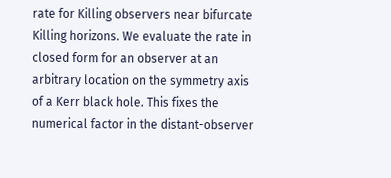rate for Killing observers near bifurcate Killing horizons. We evaluate the rate in closed form for an observer at an arbitrary location on the symmetry axis of a Kerr black hole. This fixes the numerical factor in the distant-observer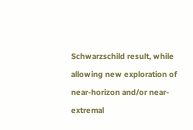Schwarzschild result, while allowing new exploration of near-horizon and/or near-extremal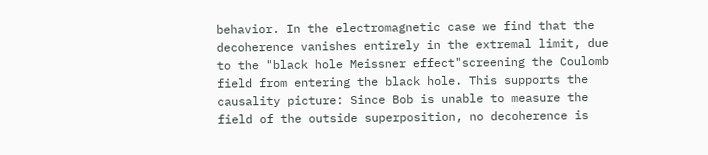behavior. In the electromagnetic case we find that the decoherence vanishes entirely in the extremal limit, due to the "black hole Meissner effect"screening the Coulomb field from entering the black hole. This supports the causality picture: Since Bob is unable to measure the field of the outside superposition, no decoherence is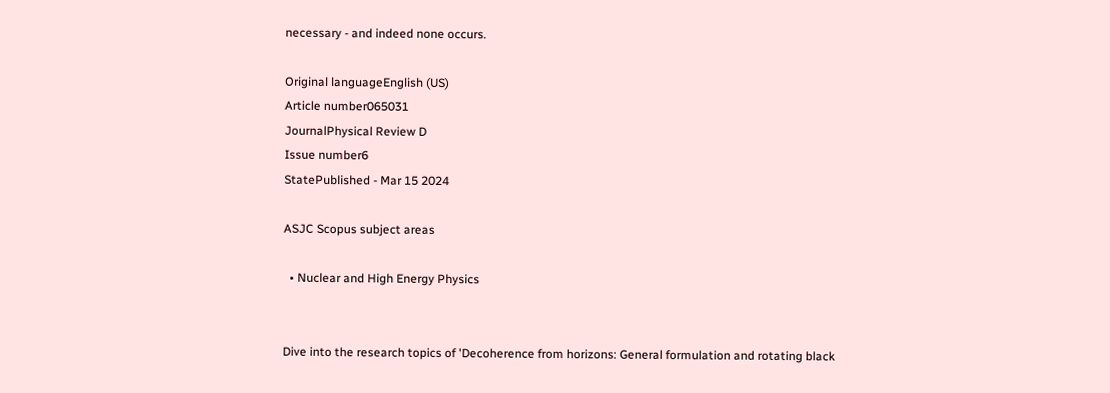necessary - and indeed none occurs.

Original languageEnglish (US)
Article number065031
JournalPhysical Review D
Issue number6
StatePublished - Mar 15 2024

ASJC Scopus subject areas

  • Nuclear and High Energy Physics


Dive into the research topics of 'Decoherence from horizons: General formulation and rotating black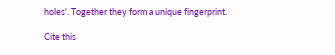holes'. Together they form a unique fingerprint.

Cite this